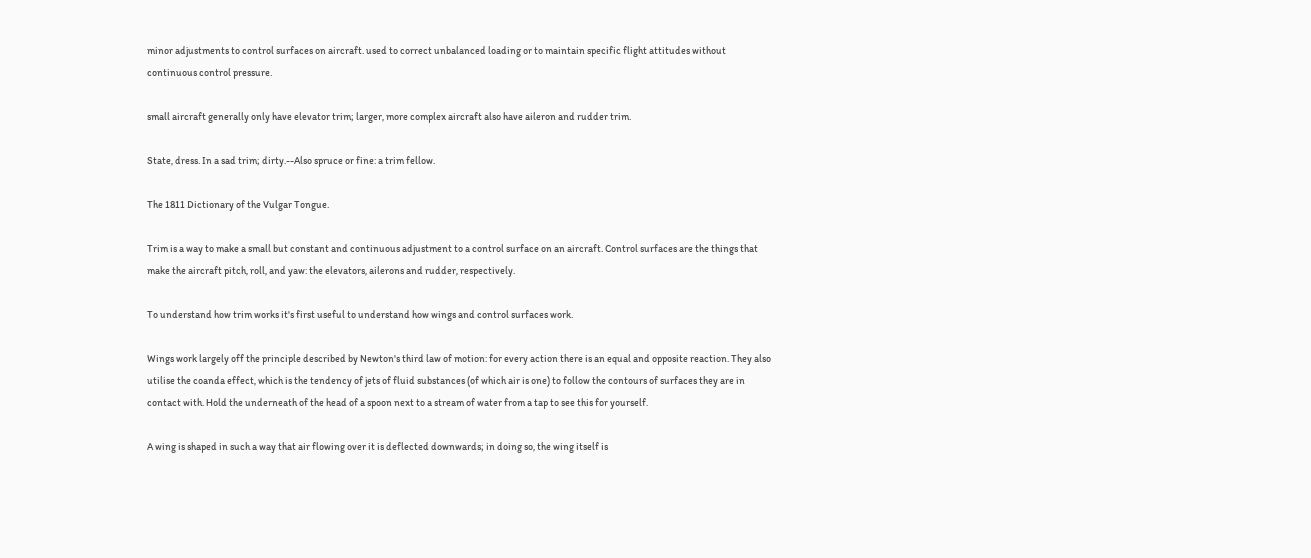minor adjustments to control surfaces on aircraft. used to correct unbalanced loading or to maintain specific flight attitudes without continuous control pressure.

small aircraft generally only have elevator trim; larger, more complex aircraft also have aileron and rudder trim.

State, dress. In a sad trim; dirty.--Also spruce or fine: a trim fellow.

The 1811 Dictionary of the Vulgar Tongue.

Trim is a way to make a small but constant and continuous adjustment to a control surface on an aircraft. Control surfaces are the things that make the aircraft pitch, roll, and yaw: the elevators, ailerons and rudder, respectively.

To understand how trim works it's first useful to understand how wings and control surfaces work.

Wings work largely off the principle described by Newton's third law of motion: for every action there is an equal and opposite reaction. They also utilise the coanda effect, which is the tendency of jets of fluid substances (of which air is one) to follow the contours of surfaces they are in contact with. Hold the underneath of the head of a spoon next to a stream of water from a tap to see this for yourself.

A wing is shaped in such a way that air flowing over it is deflected downwards; in doing so, the wing itself is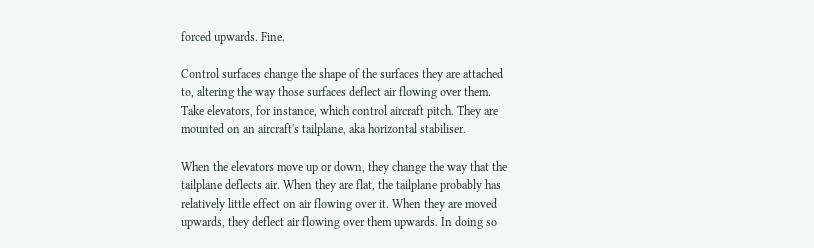forced upwards. Fine.

Control surfaces change the shape of the surfaces they are attached to, altering the way those surfaces deflect air flowing over them. Take elevators, for instance, which control aircraft pitch. They are mounted on an aircraft's tailplane, aka horizontal stabiliser.

When the elevators move up or down, they change the way that the tailplane deflects air. When they are flat, the tailplane probably has relatively little effect on air flowing over it. When they are moved upwards, they deflect air flowing over them upwards. In doing so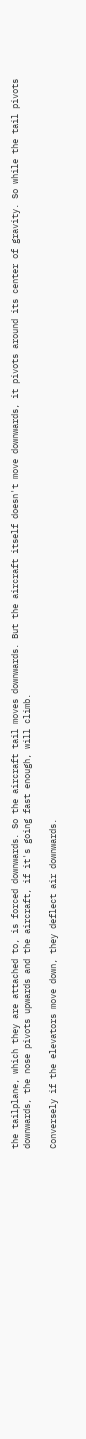the tailplane, which they are attached to, is forced downwards. So the aircraft tail moves downwards. But the aircraft itself doesn't move downwards, it pivots around its center of gravity. So while the tail pivots downwards, the nose pivots upwards and the aircraft, if it's going fast enough, will climb.

Conversely if the elevators move down, they deflect air downwards.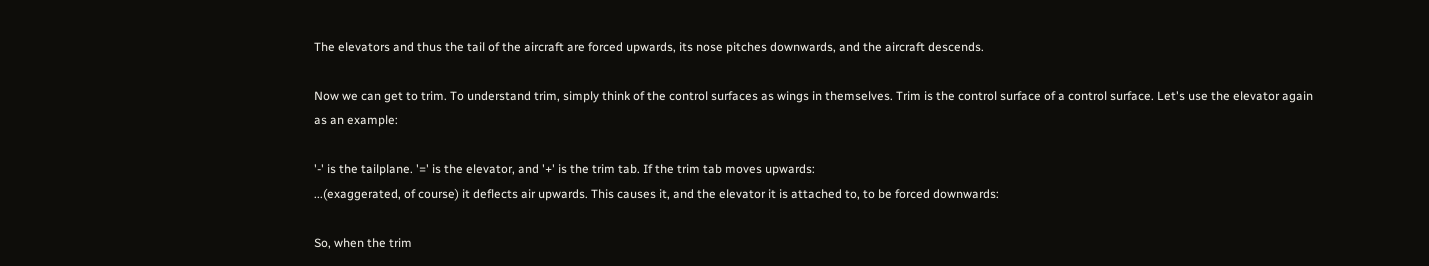The elevators and thus the tail of the aircraft are forced upwards, its nose pitches downwards, and the aircraft descends.

Now we can get to trim. To understand trim, simply think of the control surfaces as wings in themselves. Trim is the control surface of a control surface. Let's use the elevator again as an example:

'-' is the tailplane. '=' is the elevator, and '+' is the trim tab. If the trim tab moves upwards:
...(exaggerated, of course) it deflects air upwards. This causes it, and the elevator it is attached to, to be forced downwards:

So, when the trim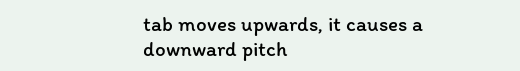tab moves upwards, it causes a downward pitch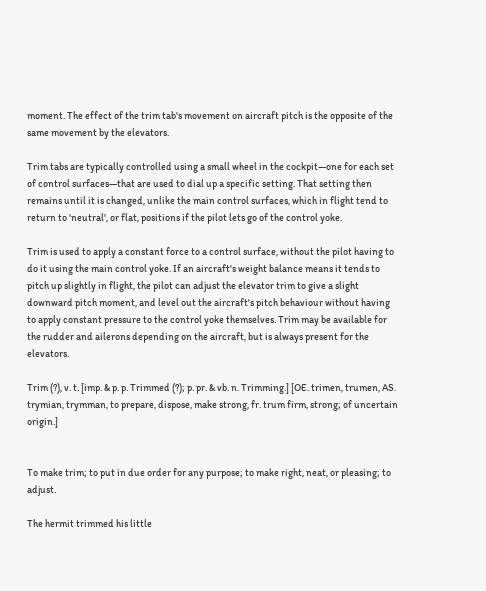moment. The effect of the trim tab's movement on aircraft pitch is the opposite of the same movement by the elevators.

Trim tabs are typically controlled using a small wheel in the cockpit—one for each set of control surfaces—that are used to dial up a specific setting. That setting then remains until it is changed, unlike the main control surfaces, which in flight tend to return to 'neutral', or flat, positions if the pilot lets go of the control yoke.

Trim is used to apply a constant force to a control surface, without the pilot having to do it using the main control yoke. If an aircraft's weight balance means it tends to pitch up slightly in flight, the pilot can adjust the elevator trim to give a slight downward pitch moment, and level out the aircraft's pitch behaviour without having to apply constant pressure to the control yoke themselves. Trim may be available for the rudder and ailerons depending on the aircraft, but is always present for the elevators.

Trim (?), v. t. [imp. & p. p. Trimmed (?); p. pr. & vb. n. Trimming.] [OE. trimen, trumen, AS. trymian, trymman, to prepare, dispose, make strong, fr. trum firm, strong; of uncertain origin.]


To make trim; to put in due order for any purpose; to make right, neat, or pleasing; to adjust.

The hermit trimmed his little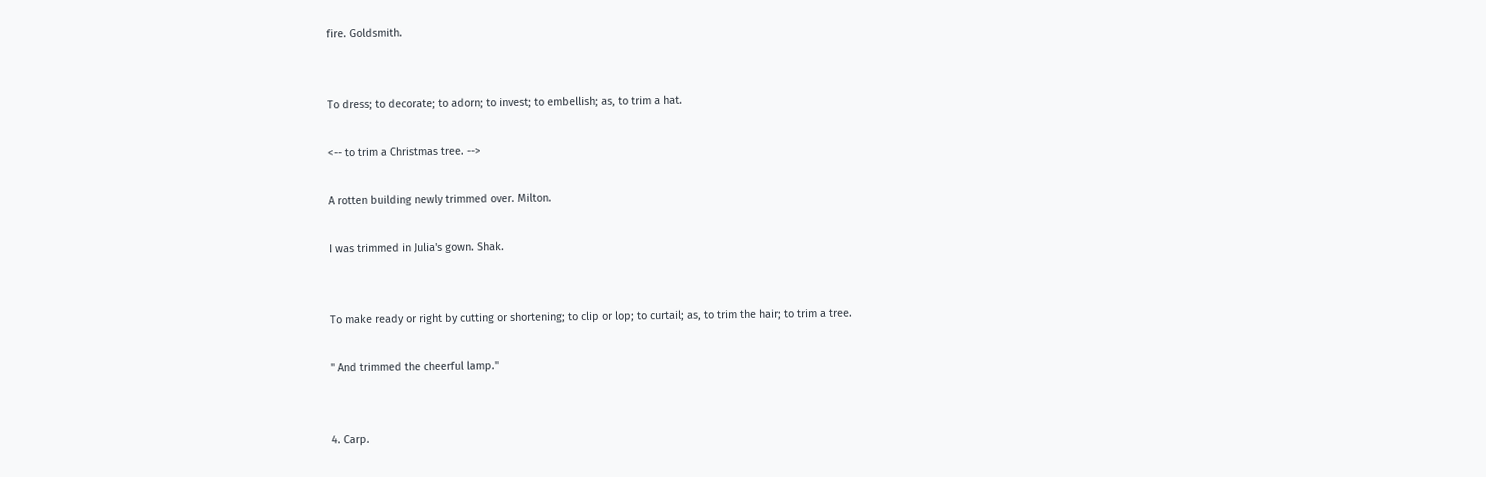fire. Goldsmith.


To dress; to decorate; to adorn; to invest; to embellish; as, to trim a hat.

<-- to trim a Christmas tree. -->

A rotten building newly trimmed over. Milton.

I was trimmed in Julia's gown. Shak.


To make ready or right by cutting or shortening; to clip or lop; to curtail; as, to trim the hair; to trim a tree.

" And trimmed the cheerful lamp."


4. Carp.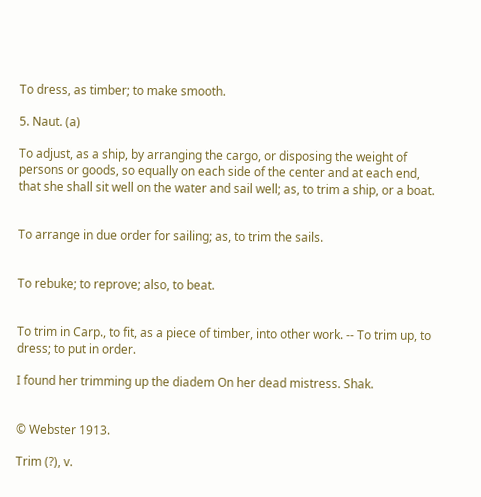To dress, as timber; to make smooth.

5. Naut. (a)

To adjust, as a ship, by arranging the cargo, or disposing the weight of persons or goods, so equally on each side of the center and at each end, that she shall sit well on the water and sail well; as, to trim a ship, or a boat.


To arrange in due order for sailing; as, to trim the sails.


To rebuke; to reprove; also, to beat.


To trim in Carp., to fit, as a piece of timber, into other work. -- To trim up, to dress; to put in order.

I found her trimming up the diadem On her dead mistress. Shak.


© Webster 1913.

Trim (?), v.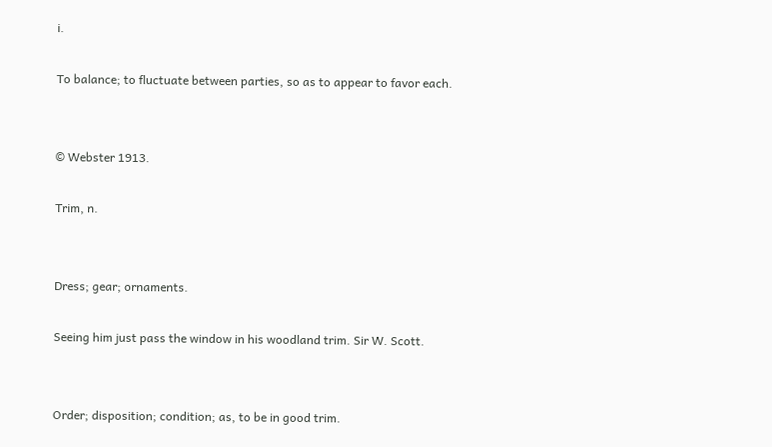i.

To balance; to fluctuate between parties, so as to appear to favor each.


© Webster 1913.

Trim, n.


Dress; gear; ornaments.

Seeing him just pass the window in his woodland trim. Sir W. Scott.


Order; disposition; condition; as, to be in good trim.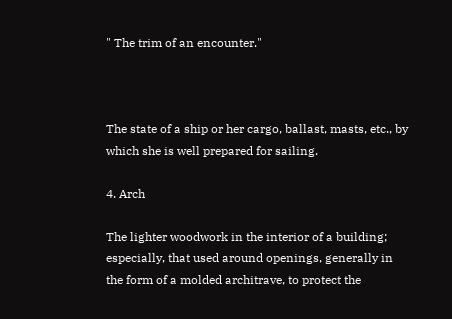" The trim of an encounter."



The state of a ship or her cargo, ballast, masts, etc., by which she is well prepared for sailing.

4. Arch

The lighter woodwork in the interior of a building; especially, that used around openings, generally in the form of a molded architrave, to protect the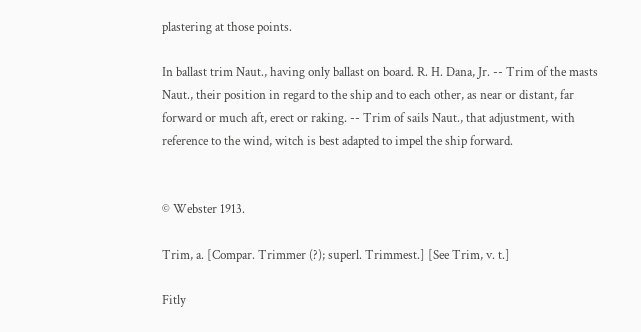plastering at those points.

In ballast trim Naut., having only ballast on board. R. H. Dana, Jr. -- Trim of the masts Naut., their position in regard to the ship and to each other, as near or distant, far forward or much aft, erect or raking. -- Trim of sails Naut., that adjustment, with reference to the wind, witch is best adapted to impel the ship forward.


© Webster 1913.

Trim, a. [Compar. Trimmer (?); superl. Trimmest.] [See Trim, v. t.]

Fitly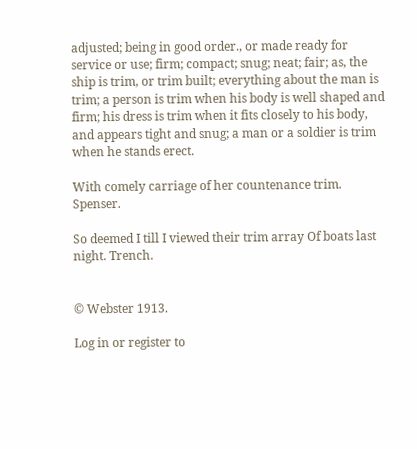adjusted; being in good order., or made ready for service or use; firm; compact; snug; neat; fair; as, the ship is trim, or trim built; everything about the man is trim; a person is trim when his body is well shaped and firm; his dress is trim when it fits closely to his body, and appears tight and snug; a man or a soldier is trim when he stands erect.

With comely carriage of her countenance trim. Spenser.

So deemed I till I viewed their trim array Of boats last night. Trench.


© Webster 1913.

Log in or register to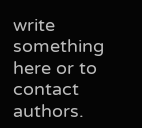write something here or to contact authors.